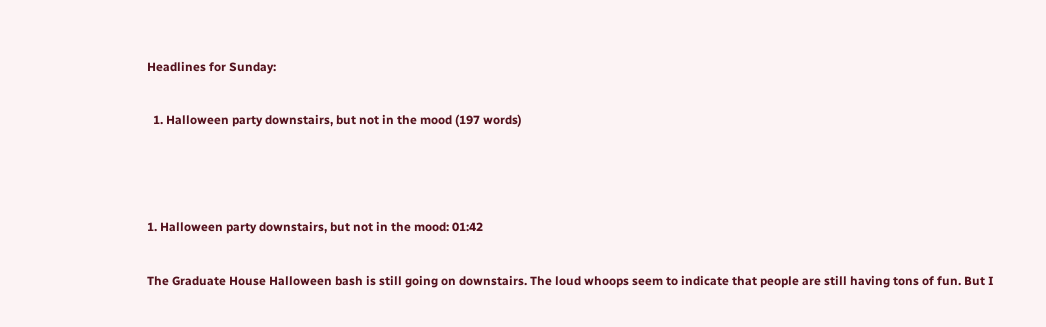Headlines for Sunday:

  1. Halloween party downstairs, but not in the mood (197 words)



1. Halloween party downstairs, but not in the mood: 01:42

The Graduate House Halloween bash is still going on downstairs. The loud whoops seem to indicate that people are still having tons of fun. But I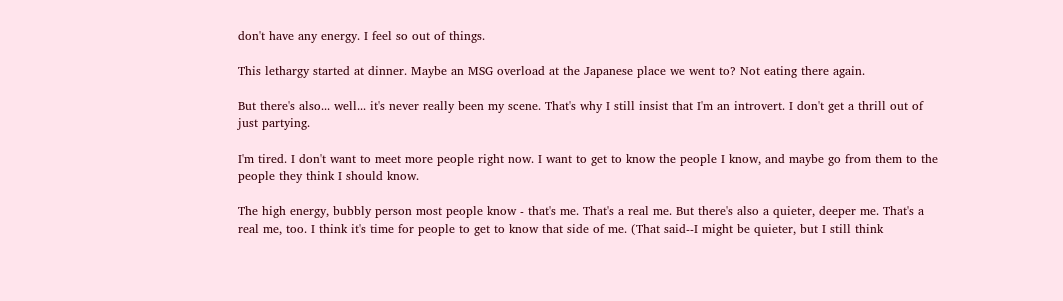don't have any energy. I feel so out of things.

This lethargy started at dinner. Maybe an MSG overload at the Japanese place we went to? Not eating there again.

But there's also... well... it's never really been my scene. That's why I still insist that I'm an introvert. I don't get a thrill out of just partying.

I'm tired. I don't want to meet more people right now. I want to get to know the people I know, and maybe go from them to the people they think I should know.

The high energy, bubbly person most people know - that's me. That's a real me. But there's also a quieter, deeper me. That's a real me, too. I think it's time for people to get to know that side of me. (That said--I might be quieter, but I still think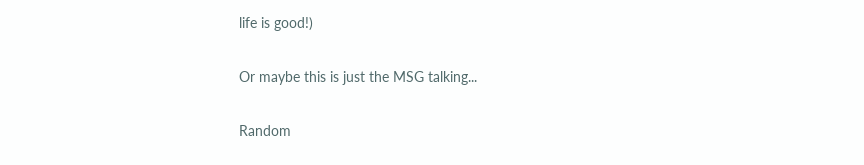life is good!)

Or maybe this is just the MSG talking...

Random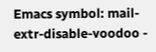Emacs symbol: mail-extr-disable-voodoo -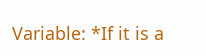Variable: *If it is a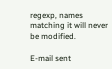regexp, names matching it will never be modified.

E-mail sent